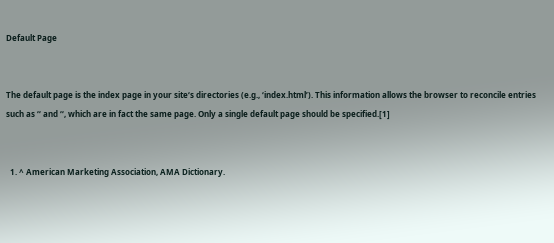Default Page


The default page is the index page in your site‘s directories (e.g., ‘index.html’). This information allows the browser to reconcile entries such as ‘‘ and ‘‘, which are in fact the same page. Only a single default page should be specified.[1]


  1. ^ American Marketing Association, AMA Dictionary.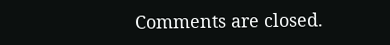Comments are closed.